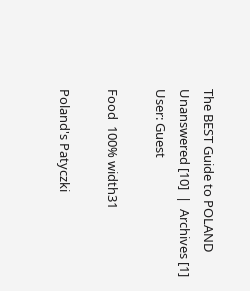The BEST Guide to POLAND
Unanswered [10]  |  Archives [1]
User: Guest

Food  100% width31

Poland's Patyczki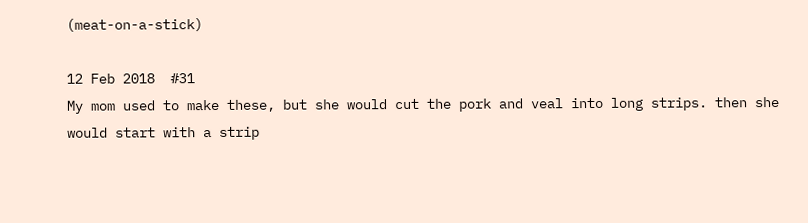(meat-on-a-stick)

12 Feb 2018  #31
My mom used to make these, but she would cut the pork and veal into long strips. then she would start with a strip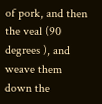of pork, and then the veal (90 degrees ), and weave them down the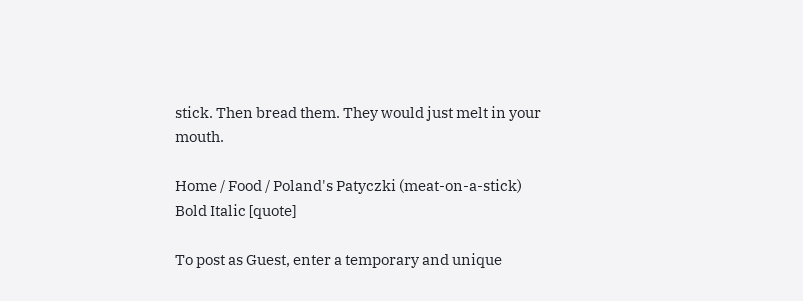stick. Then bread them. They would just melt in your mouth.

Home / Food / Poland's Patyczki (meat-on-a-stick)
Bold Italic [quote]

To post as Guest, enter a temporary and unique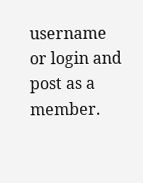username or login and post as a member.